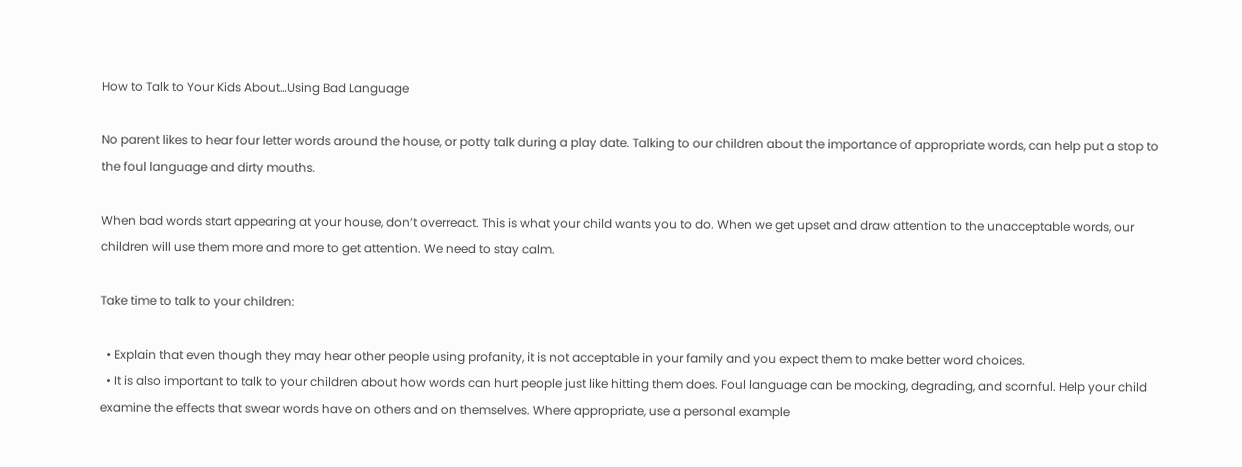How to Talk to Your Kids About…Using Bad Language

No parent likes to hear four letter words around the house, or potty talk during a play date. Talking to our children about the importance of appropriate words, can help put a stop to the foul language and dirty mouths.

When bad words start appearing at your house, don’t overreact. This is what your child wants you to do. When we get upset and draw attention to the unacceptable words, our children will use them more and more to get attention. We need to stay calm.

Take time to talk to your children:

  • Explain that even though they may hear other people using profanity, it is not acceptable in your family and you expect them to make better word choices.
  • It is also important to talk to your children about how words can hurt people just like hitting them does. Foul language can be mocking, degrading, and scornful. Help your child examine the effects that swear words have on others and on themselves. Where appropriate, use a personal example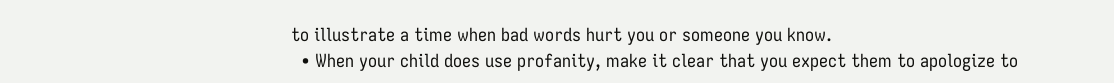to illustrate a time when bad words hurt you or someone you know.
  • When your child does use profanity, make it clear that you expect them to apologize to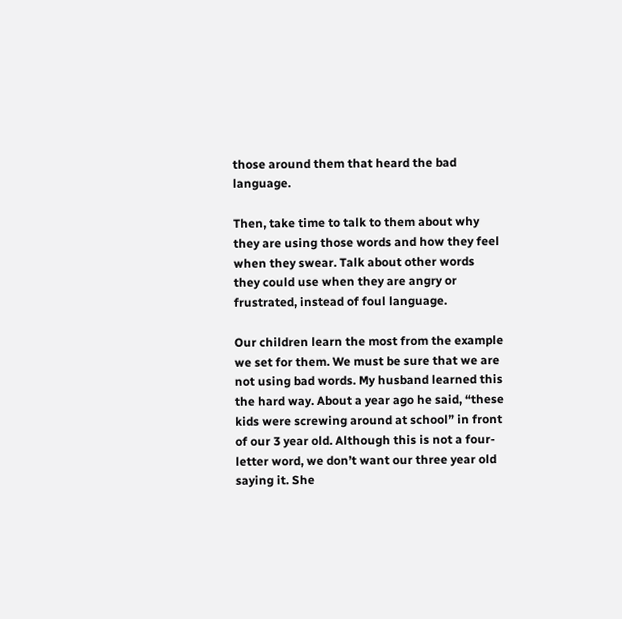those around them that heard the bad language.

Then, take time to talk to them about why they are using those words and how they feel when they swear. Talk about other words they could use when they are angry or frustrated, instead of foul language.

Our children learn the most from the example we set for them. We must be sure that we are not using bad words. My husband learned this the hard way. About a year ago he said, “these kids were screwing around at school” in front of our 3 year old. Although this is not a four-letter word, we don’t want our three year old saying it. She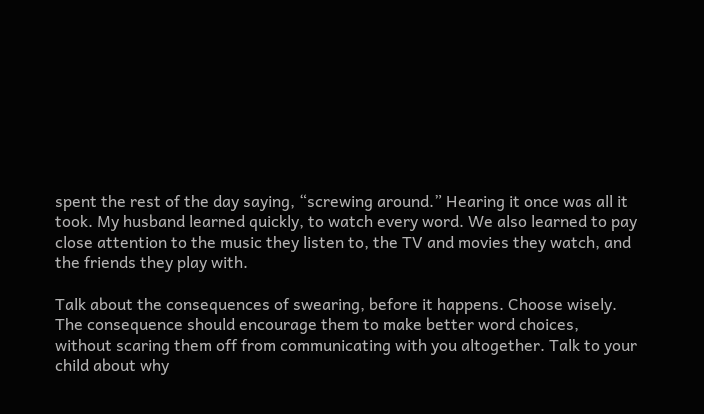spent the rest of the day saying, “screwing around.” Hearing it once was all it took. My husband learned quickly, to watch every word. We also learned to pay close attention to the music they listen to, the TV and movies they watch, and the friends they play with.

Talk about the consequences of swearing, before it happens. Choose wisely. The consequence should encourage them to make better word choices, without scaring them off from communicating with you altogether. Talk to your child about why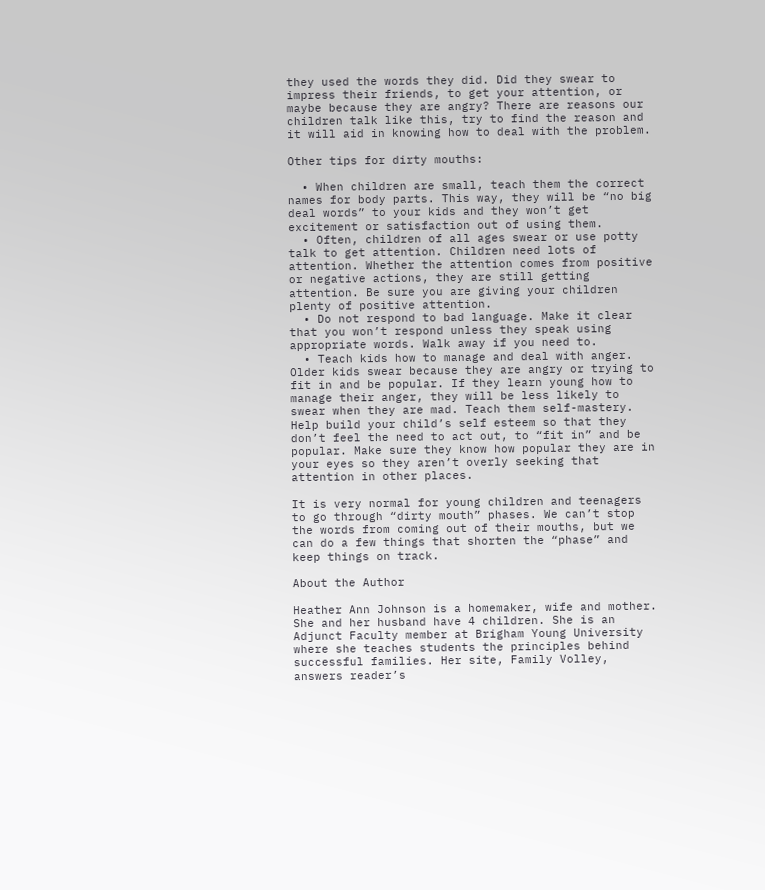they used the words they did. Did they swear to impress their friends, to get your attention, or maybe because they are angry? There are reasons our children talk like this, try to find the reason and it will aid in knowing how to deal with the problem.

Other tips for dirty mouths:

  • When children are small, teach them the correct names for body parts. This way, they will be “no big deal words” to your kids and they won’t get excitement or satisfaction out of using them.
  • Often, children of all ages swear or use potty talk to get attention. Children need lots of attention. Whether the attention comes from positive or negative actions, they are still getting attention. Be sure you are giving your children plenty of positive attention.
  • Do not respond to bad language. Make it clear that you won’t respond unless they speak using appropriate words. Walk away if you need to.
  • Teach kids how to manage and deal with anger. Older kids swear because they are angry or trying to fit in and be popular. If they learn young how to manage their anger, they will be less likely to swear when they are mad. Teach them self-mastery. Help build your child’s self esteem so that they don’t feel the need to act out, to “fit in” and be popular. Make sure they know how popular they are in your eyes so they aren’t overly seeking that attention in other places.

It is very normal for young children and teenagers to go through “dirty mouth” phases. We can’t stop the words from coming out of their mouths, but we can do a few things that shorten the “phase” and keep things on track.

About the Author

Heather Ann Johnson is a homemaker, wife and mother. She and her husband have 4 children. She is an Adjunct Faculty member at Brigham Young University where she teaches students the principles behind successful families. Her site, Family Volley, answers reader’s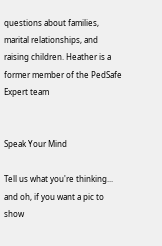questions about families, marital relationships, and raising children. Heather is a former member of the PedSafe Expert team


Speak Your Mind

Tell us what you're thinking...
and oh, if you want a pic to show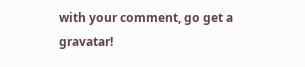with your comment, go get a gravatar!